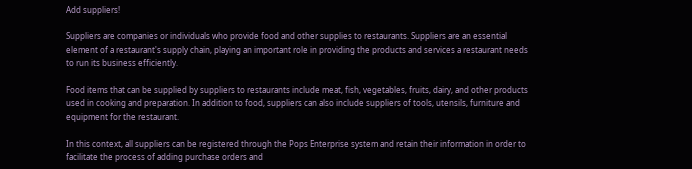Add suppliers!

Suppliers are companies or individuals who provide food and other supplies to restaurants. Suppliers are an essential element of a restaurant's supply chain, playing an important role in providing the products and services a restaurant needs to run its business efficiently.

Food items that can be supplied by suppliers to restaurants include meat, fish, vegetables, fruits, dairy, and other products used in cooking and preparation. In addition to food, suppliers can also include suppliers of tools, utensils, furniture and equipment for the restaurant.

In this context, all suppliers can be registered through the Pops Enterprise system and retain their information in order to facilitate the process of adding purchase orders and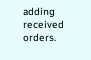adding received orders.